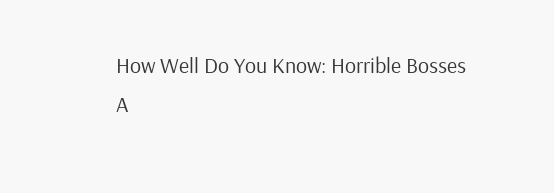How Well Do You Know: Horrible Bosses
A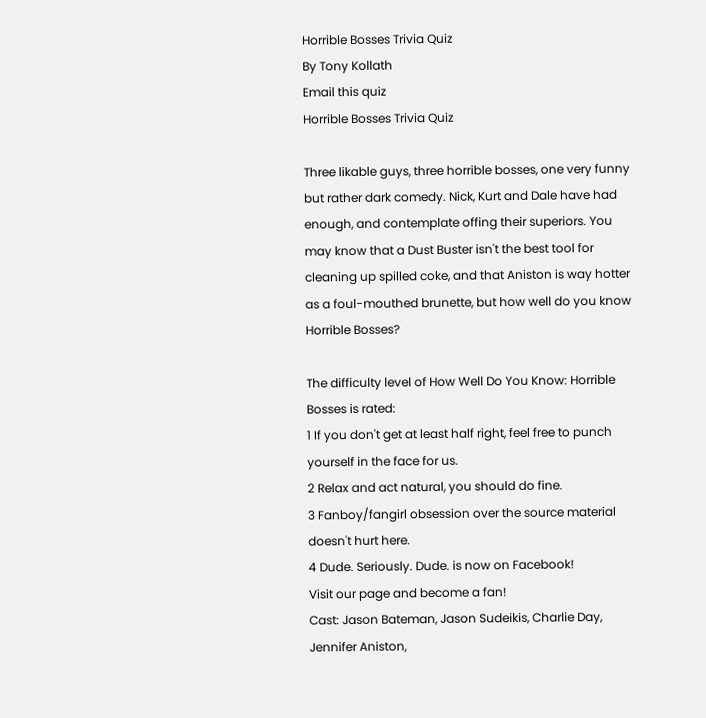Horrible Bosses Trivia Quiz
By Tony Kollath
Email this quiz
Horrible Bosses Trivia Quiz

Three likable guys, three horrible bosses, one very funny but rather dark comedy. Nick, Kurt and Dale have had enough, and contemplate offing their superiors. You may know that a Dust Buster isn't the best tool for cleaning up spilled coke, and that Aniston is way hotter as a foul-mouthed brunette, but how well do you know Horrible Bosses?

The difficulty level of How Well Do You Know: Horrible Bosses is rated:
1 If you don't get at least half right, feel free to punch yourself in the face for us.
2 Relax and act natural, you should do fine.
3 Fanboy/fangirl obsession over the source material doesn't hurt here.
4 Dude. Seriously. Dude. is now on Facebook!
Visit our page and become a fan!
Cast: Jason Bateman, Jason Sudeikis, Charlie Day, Jennifer Aniston,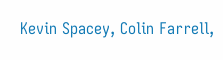Kevin Spacey, Colin Farrell,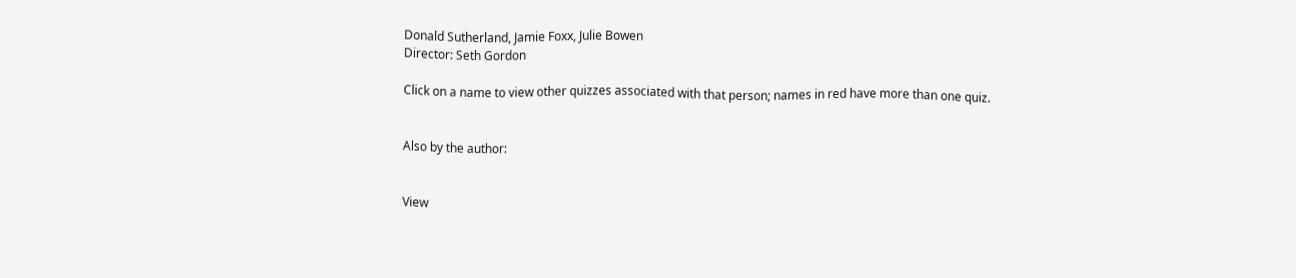Donald Sutherland, Jamie Foxx, Julie Bowen
Director: Seth Gordon

Click on a name to view other quizzes associated with that person; names in red have more than one quiz.


Also by the author:


View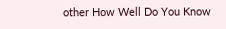other How Well Do You Know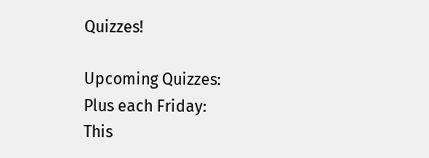Quizzes!

Upcoming Quizzes:
Plus each Friday:
This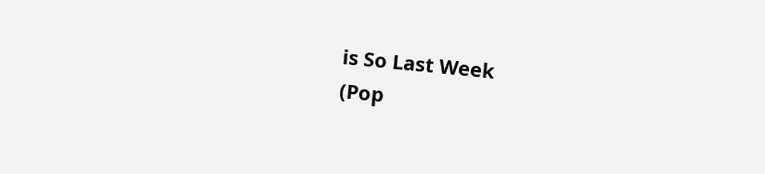is So Last Week
(Pop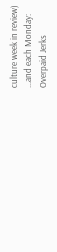culture week in review)
...and each Monday:
Overpaid Jerks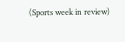(Sports week in review)